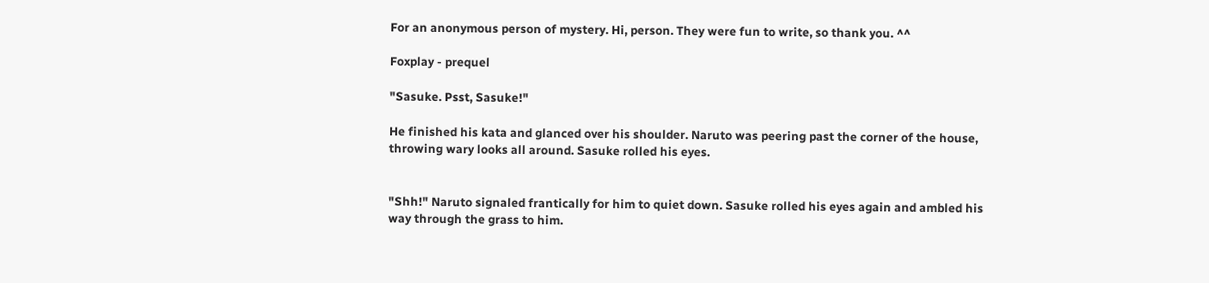For an anonymous person of mystery. Hi, person. They were fun to write, so thank you. ^^

Foxplay - prequel

"Sasuke. Psst, Sasuke!"

He finished his kata and glanced over his shoulder. Naruto was peering past the corner of the house, throwing wary looks all around. Sasuke rolled his eyes.


"Shh!" Naruto signaled frantically for him to quiet down. Sasuke rolled his eyes again and ambled his way through the grass to him.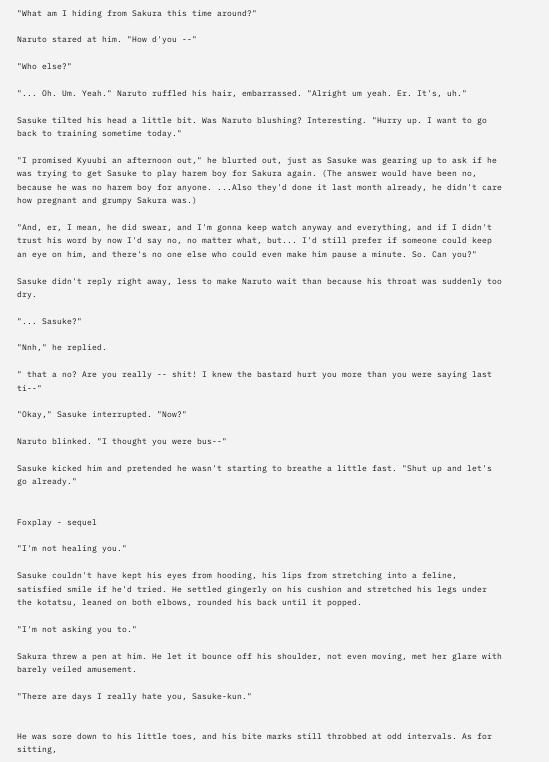"What am I hiding from Sakura this time around?"

Naruto stared at him. "How d'you --"

"Who else?"

"... Oh. Um. Yeah." Naruto ruffled his hair, embarrassed. "Alright um yeah. Er. It's, uh."

Sasuke tilted his head a little bit. Was Naruto blushing? Interesting. "Hurry up. I want to go back to training sometime today."

"I promised Kyuubi an afternoon out," he blurted out, just as Sasuke was gearing up to ask if he was trying to get Sasuke to play harem boy for Sakura again. (The answer would have been no, because he was no harem boy for anyone. ...Also they'd done it last month already, he didn't care how pregnant and grumpy Sakura was.)

"And, er, I mean, he did swear, and I'm gonna keep watch anyway and everything, and if I didn't trust his word by now I'd say no, no matter what, but... I'd still prefer if someone could keep an eye on him, and there's no one else who could even make him pause a minute. So. Can you?"

Sasuke didn't reply right away, less to make Naruto wait than because his throat was suddenly too dry.

"... Sasuke?"

"Nnh," he replied.

" that a no? Are you really -- shit! I knew the bastard hurt you more than you were saying last ti--"

"Okay," Sasuke interrupted. "Now?"

Naruto blinked. "I thought you were bus--"

Sasuke kicked him and pretended he wasn't starting to breathe a little fast. "Shut up and let's go already."


Foxplay - sequel

"I'm not healing you."

Sasuke couldn't have kept his eyes from hooding, his lips from stretching into a feline, satisfied smile if he'd tried. He settled gingerly on his cushion and stretched his legs under the kotatsu, leaned on both elbows, rounded his back until it popped.

"I'm not asking you to."

Sakura threw a pen at him. He let it bounce off his shoulder, not even moving, met her glare with barely veiled amusement.

"There are days I really hate you, Sasuke-kun."


He was sore down to his little toes, and his bite marks still throbbed at odd intervals. As for sitting,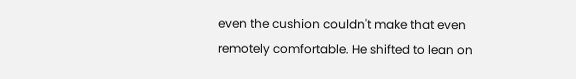even the cushion couldn't make that even remotely comfortable. He shifted to lean on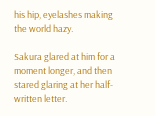his hip, eyelashes making the world hazy.

Sakura glared at him for a moment longer, and then stared glaring at her half-written letter.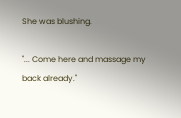She was blushing.

"... Come here and massage my back already."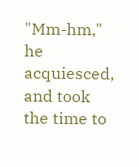"Mm-hm," he acquiesced, and took the time to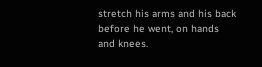stretch his arms and his back before he went, on hands and knees.